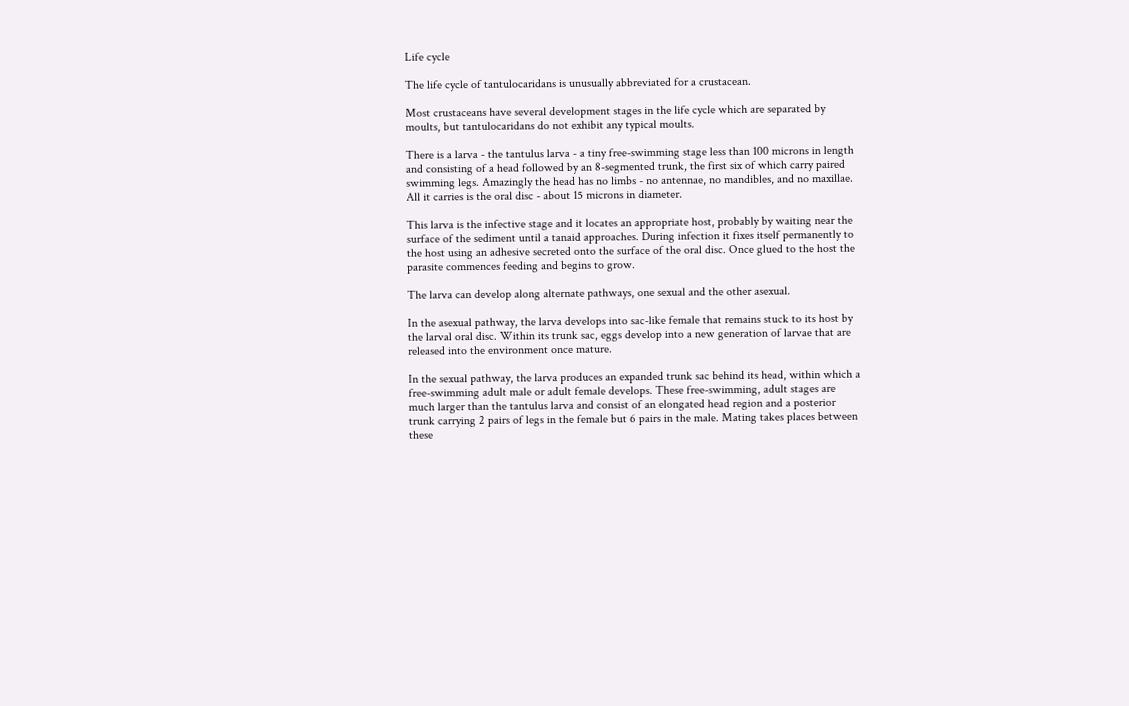Life cycle

The life cycle of tantulocaridans is unusually abbreviated for a crustacean.

Most crustaceans have several development stages in the life cycle which are separated by moults, but tantulocaridans do not exhibit any typical moults.

There is a larva - the tantulus larva - a tiny free-swimming stage less than 100 microns in length and consisting of a head followed by an 8-segmented trunk, the first six of which carry paired swimming legs. Amazingly the head has no limbs - no antennae, no mandibles, and no maxillae. All it carries is the oral disc - about 15 microns in diameter.

This larva is the infective stage and it locates an appropriate host, probably by waiting near the surface of the sediment until a tanaid approaches. During infection it fixes itself permanently to the host using an adhesive secreted onto the surface of the oral disc. Once glued to the host the parasite commences feeding and begins to grow.

The larva can develop along alternate pathways, one sexual and the other asexual.

In the asexual pathway, the larva develops into sac-like female that remains stuck to its host by the larval oral disc. Within its trunk sac, eggs develop into a new generation of larvae that are released into the environment once mature.

In the sexual pathway, the larva produces an expanded trunk sac behind its head, within which a free-swimming adult male or adult female develops. These free-swimming, adult stages are much larger than the tantulus larva and consist of an elongated head region and a posterior trunk carrying 2 pairs of legs in the female but 6 pairs in the male. Mating takes places between these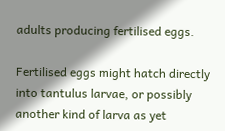adults producing fertilised eggs.

Fertilised eggs might hatch directly into tantulus larvae, or possibly another kind of larva as yet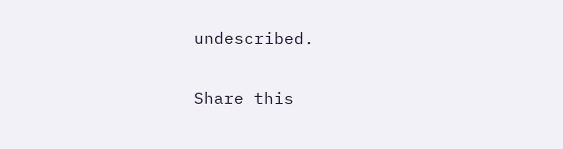undescribed.

Share this